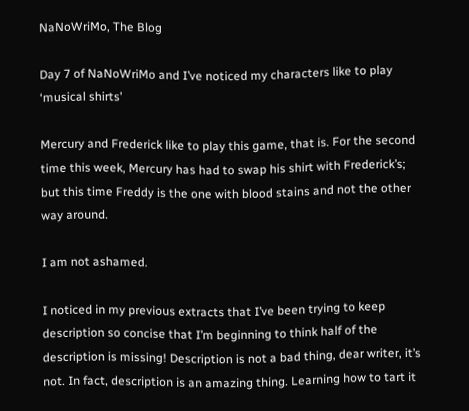NaNoWriMo, The Blog

Day 7 of NaNoWriMo and I’ve noticed my characters like to play ‘musical shirts’

Mercury and Frederick like to play this game, that is. For the second time this week, Mercury has had to swap his shirt with Frederick’s; but this time Freddy is the one with blood stains and not the other way around.

I am not ashamed.

I noticed in my previous extracts that I’ve been trying to keep description so concise that I’m beginning to think half of the description is missing! Description is not a bad thing, dear writer, it’s not. In fact, description is an amazing thing. Learning how to tart it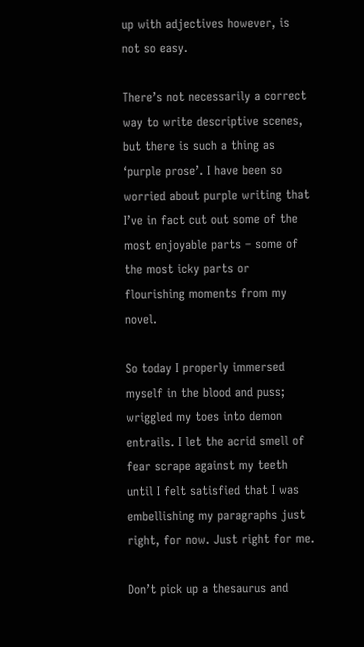up with adjectives however, is not so easy.

There’s not necessarily a correct way to write descriptive scenes, but there is such a thing as ‘purple prose’. I have been so worried about purple writing that I’ve in fact cut out some of the most enjoyable parts – some of the most icky parts or flourishing moments from my novel.

So today I properly immersed myself in the blood and puss; wriggled my toes into demon entrails. I let the acrid smell of fear scrape against my teeth until I felt satisfied that I was embellishing my paragraphs just right, for now. Just right for me.

Don’t pick up a thesaurus and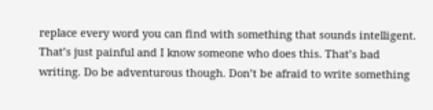replace every word you can find with something that sounds intelligent. That’s just painful and I know someone who does this. That’s bad writing. Do be adventurous though. Don’t be afraid to write something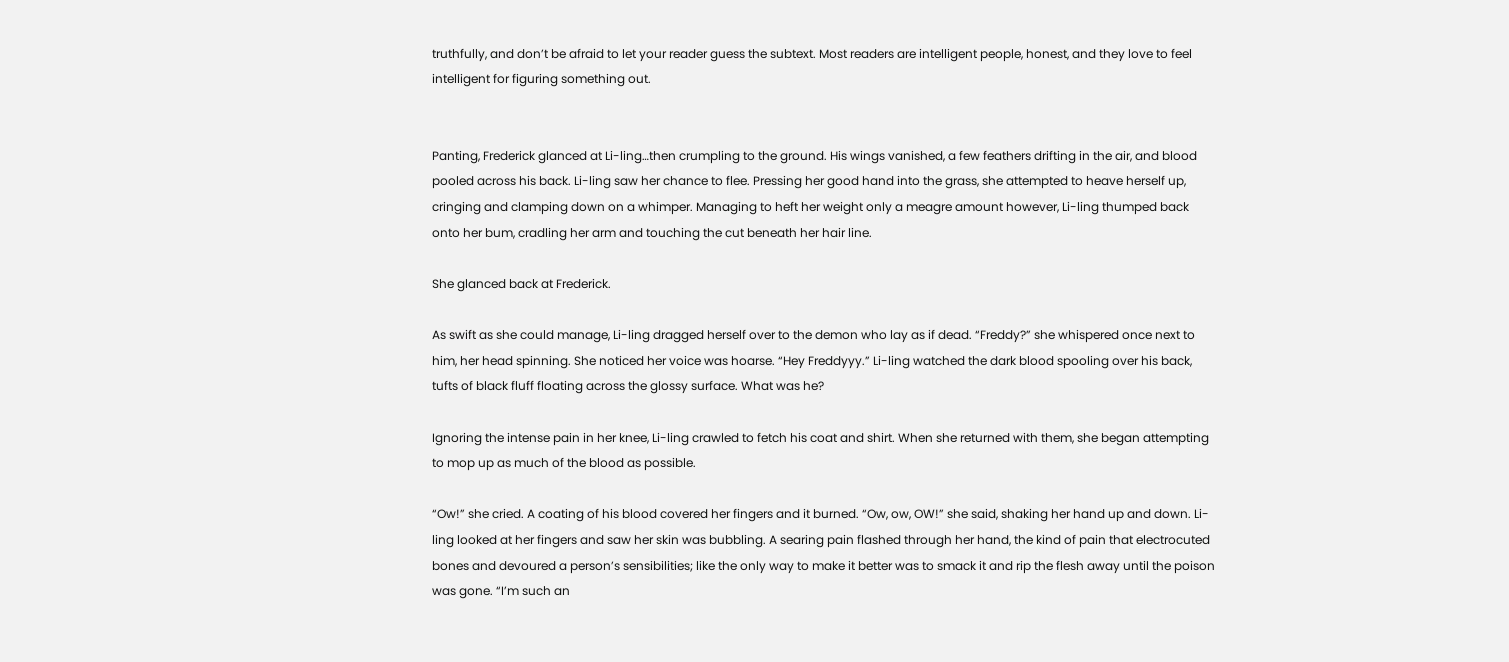truthfully, and don’t be afraid to let your reader guess the subtext. Most readers are intelligent people, honest, and they love to feel intelligent for figuring something out.


Panting, Frederick glanced at Li-ling…then crumpling to the ground. His wings vanished, a few feathers drifting in the air, and blood pooled across his back. Li-ling saw her chance to flee. Pressing her good hand into the grass, she attempted to heave herself up, cringing and clamping down on a whimper. Managing to heft her weight only a meagre amount however, Li-ling thumped back onto her bum, cradling her arm and touching the cut beneath her hair line.

She glanced back at Frederick.

As swift as she could manage, Li-ling dragged herself over to the demon who lay as if dead. “Freddy?” she whispered once next to him, her head spinning. She noticed her voice was hoarse. “Hey Freddyyy.” Li-ling watched the dark blood spooling over his back, tufts of black fluff floating across the glossy surface. What was he?

Ignoring the intense pain in her knee, Li-ling crawled to fetch his coat and shirt. When she returned with them, she began attempting to mop up as much of the blood as possible.

“Ow!” she cried. A coating of his blood covered her fingers and it burned. “Ow, ow, OW!” she said, shaking her hand up and down. Li-ling looked at her fingers and saw her skin was bubbling. A searing pain flashed through her hand, the kind of pain that electrocuted bones and devoured a person’s sensibilities; like the only way to make it better was to smack it and rip the flesh away until the poison was gone. “I’m such an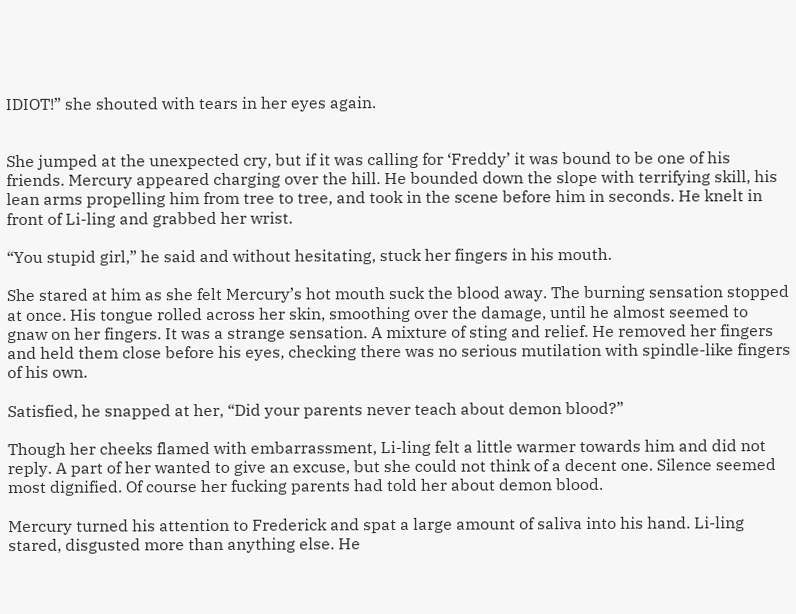IDIOT!” she shouted with tears in her eyes again.


She jumped at the unexpected cry, but if it was calling for ‘Freddy’ it was bound to be one of his friends. Mercury appeared charging over the hill. He bounded down the slope with terrifying skill, his lean arms propelling him from tree to tree, and took in the scene before him in seconds. He knelt in front of Li-ling and grabbed her wrist.

“You stupid girl,” he said and without hesitating, stuck her fingers in his mouth.

She stared at him as she felt Mercury’s hot mouth suck the blood away. The burning sensation stopped at once. His tongue rolled across her skin, smoothing over the damage, until he almost seemed to gnaw on her fingers. It was a strange sensation. A mixture of sting and relief. He removed her fingers and held them close before his eyes, checking there was no serious mutilation with spindle-like fingers of his own.

Satisfied, he snapped at her, “Did your parents never teach about demon blood?”

Though her cheeks flamed with embarrassment, Li-ling felt a little warmer towards him and did not reply. A part of her wanted to give an excuse, but she could not think of a decent one. Silence seemed most dignified. Of course her fucking parents had told her about demon blood.

Mercury turned his attention to Frederick and spat a large amount of saliva into his hand. Li-ling stared, disgusted more than anything else. He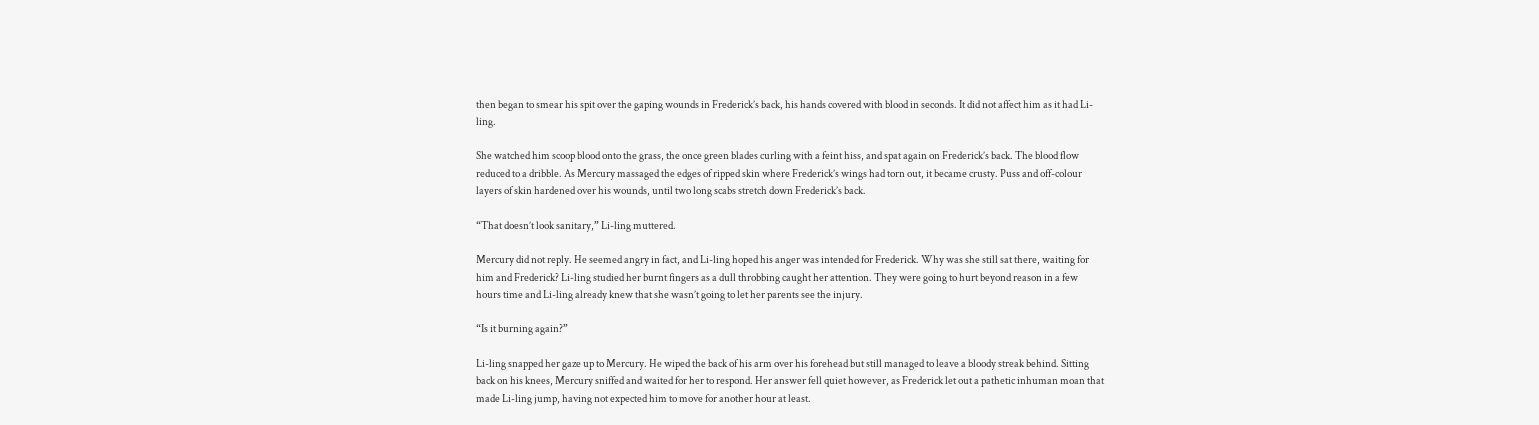then began to smear his spit over the gaping wounds in Frederick’s back, his hands covered with blood in seconds. It did not affect him as it had Li-ling.

She watched him scoop blood onto the grass, the once green blades curling with a feint hiss, and spat again on Frederick’s back. The blood flow reduced to a dribble. As Mercury massaged the edges of ripped skin where Frederick’s wings had torn out, it became crusty. Puss and off-colour layers of skin hardened over his wounds, until two long scabs stretch down Frederick’s back.

“That doesn’t look sanitary,” Li-ling muttered.

Mercury did not reply. He seemed angry in fact, and Li-ling hoped his anger was intended for Frederick. Why was she still sat there, waiting for him and Frederick? Li-ling studied her burnt fingers as a dull throbbing caught her attention. They were going to hurt beyond reason in a few hours time and Li-ling already knew that she wasn’t going to let her parents see the injury.

“Is it burning again?”

Li-ling snapped her gaze up to Mercury. He wiped the back of his arm over his forehead but still managed to leave a bloody streak behind. Sitting back on his knees, Mercury sniffed and waited for her to respond. Her answer fell quiet however, as Frederick let out a pathetic inhuman moan that made Li-ling jump, having not expected him to move for another hour at least.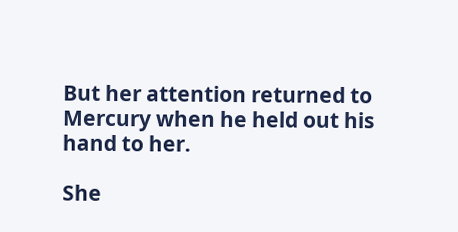But her attention returned to Mercury when he held out his hand to her.

She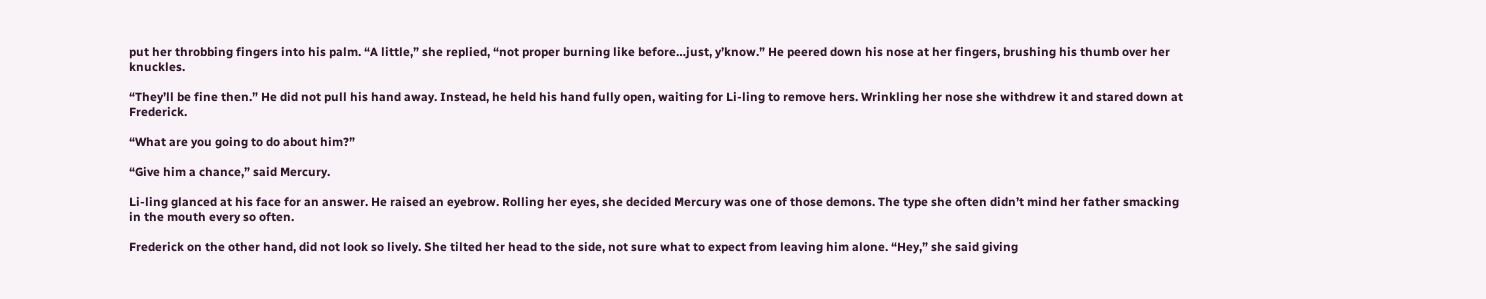put her throbbing fingers into his palm. “A little,” she replied, “not proper burning like before…just, y’know.” He peered down his nose at her fingers, brushing his thumb over her knuckles.

“They’ll be fine then.” He did not pull his hand away. Instead, he held his hand fully open, waiting for Li-ling to remove hers. Wrinkling her nose she withdrew it and stared down at Frederick.

“What are you going to do about him?”

“Give him a chance,” said Mercury.

Li-ling glanced at his face for an answer. He raised an eyebrow. Rolling her eyes, she decided Mercury was one of those demons. The type she often didn’t mind her father smacking in the mouth every so often.

Frederick on the other hand, did not look so lively. She tilted her head to the side, not sure what to expect from leaving him alone. “Hey,” she said giving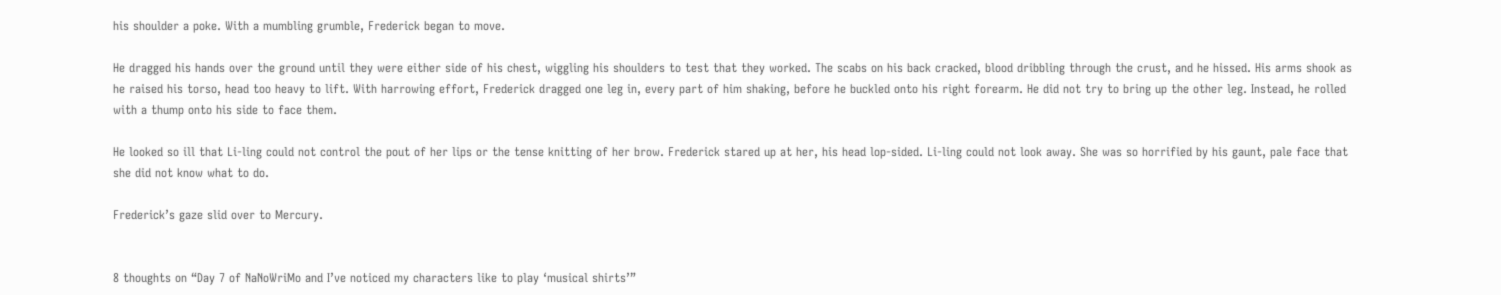his shoulder a poke. With a mumbling grumble, Frederick began to move.

He dragged his hands over the ground until they were either side of his chest, wiggling his shoulders to test that they worked. The scabs on his back cracked, blood dribbling through the crust, and he hissed. His arms shook as he raised his torso, head too heavy to lift. With harrowing effort, Frederick dragged one leg in, every part of him shaking, before he buckled onto his right forearm. He did not try to bring up the other leg. Instead, he rolled with a thump onto his side to face them.

He looked so ill that Li-ling could not control the pout of her lips or the tense knitting of her brow. Frederick stared up at her, his head lop-sided. Li-ling could not look away. She was so horrified by his gaunt, pale face that she did not know what to do.

Frederick’s gaze slid over to Mercury.


8 thoughts on “Day 7 of NaNoWriMo and I’ve noticed my characters like to play ‘musical shirts’”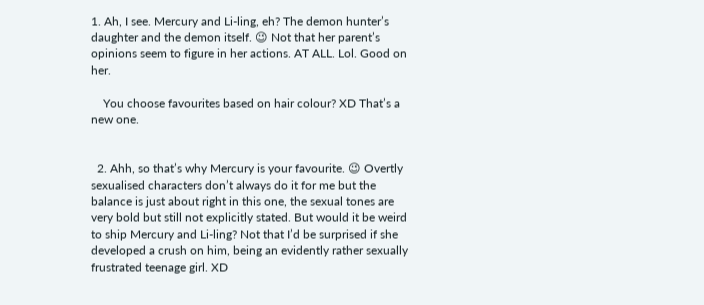1. Ah, I see. Mercury and Li-ling, eh? The demon hunter’s daughter and the demon itself. 😉 Not that her parent’s opinions seem to figure in her actions. AT ALL. Lol. Good on her.

    You choose favourites based on hair colour? XD That’s a new one.


  2. Ahh, so that’s why Mercury is your favourite. 😉 Overtly sexualised characters don’t always do it for me but the balance is just about right in this one, the sexual tones are very bold but still not explicitly stated. But would it be weird to ship Mercury and Li-ling? Not that I’d be surprised if she developed a crush on him, being an evidently rather sexually frustrated teenage girl. XD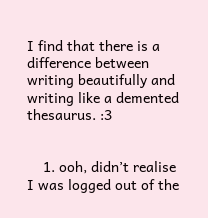I find that there is a difference between writing beautifully and writing like a demented thesaurus. :3


    1. ooh, didn’t realise I was logged out of the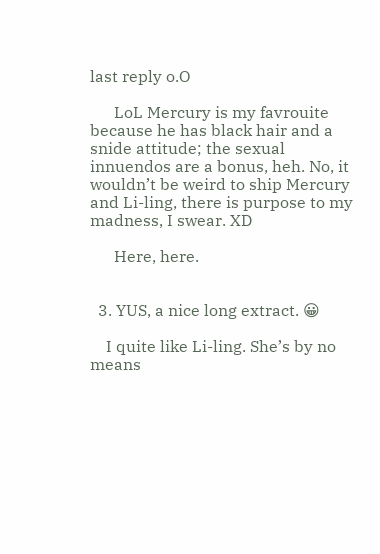last reply o.O

      LoL Mercury is my favrouite because he has black hair and a snide attitude; the sexual innuendos are a bonus, heh. No, it wouldn’t be weird to ship Mercury and Li-ling, there is purpose to my madness, I swear. XD

      Here, here.


  3. YUS, a nice long extract. 😀

    I quite like Li-ling. She’s by no means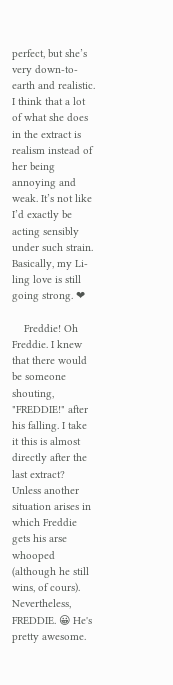perfect, but she’s very down-to-earth and realistic. I think that a lot of what she does in the extract is realism instead of her being annoying and weak. It’s not like I’d exactly be acting sensibly under such strain. Basically, my Li-ling love is still going strong. ❤

    Freddie! Oh Freddie. I knew that there would be someone shouting, "FREDDIE!" after his falling. I take it this is almost directly after the last extract? Unless another situation arises in which Freddie gets his arse whooped (although he still wins, of cours). Nevertheless, FREDDIE. 😀 He's pretty awesome.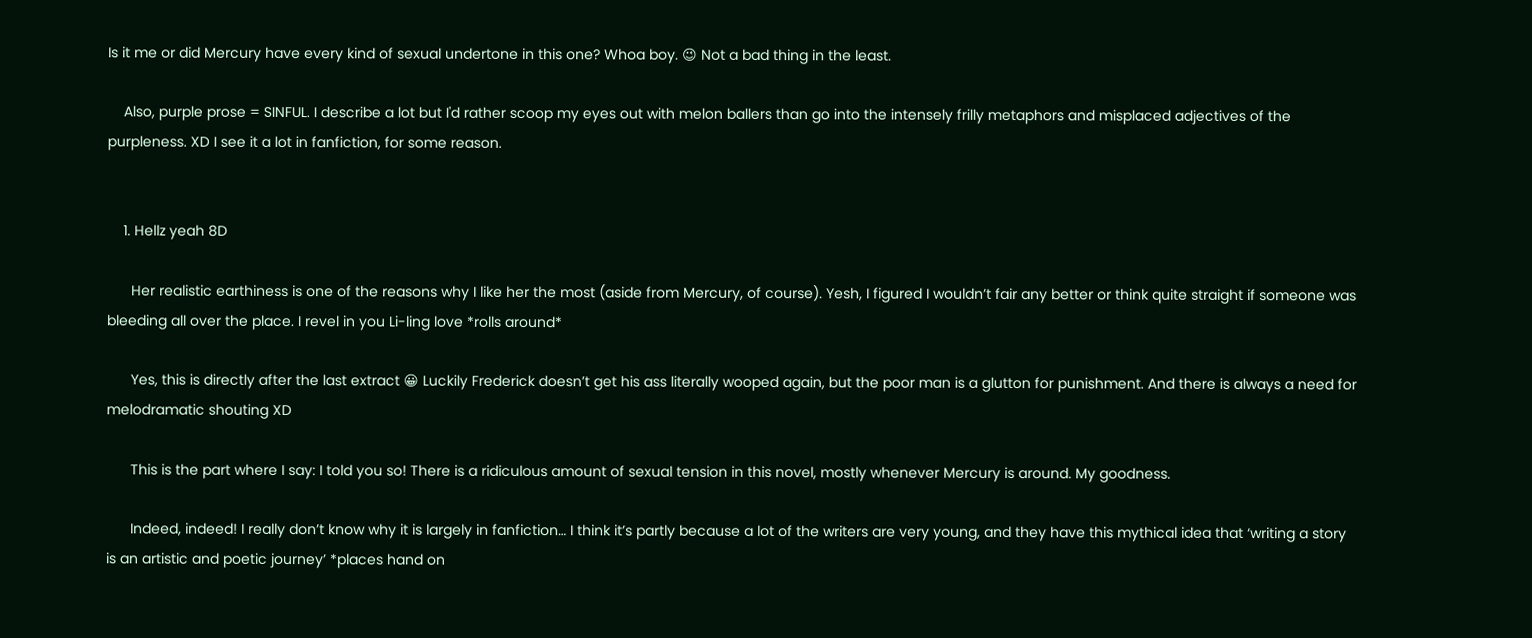Is it me or did Mercury have every kind of sexual undertone in this one? Whoa boy. 😉 Not a bad thing in the least.

    Also, purple prose = SINFUL. I describe a lot but I'd rather scoop my eyes out with melon ballers than go into the intensely frilly metaphors and misplaced adjectives of the purpleness. XD I see it a lot in fanfiction, for some reason.


    1. Hellz yeah 8D

      Her realistic earthiness is one of the reasons why I like her the most (aside from Mercury, of course). Yesh, I figured I wouldn’t fair any better or think quite straight if someone was bleeding all over the place. I revel in you Li-ling love *rolls around*

      Yes, this is directly after the last extract 😀 Luckily Frederick doesn’t get his ass literally wooped again, but the poor man is a glutton for punishment. And there is always a need for melodramatic shouting XD

      This is the part where I say: I told you so! There is a ridiculous amount of sexual tension in this novel, mostly whenever Mercury is around. My goodness.

      Indeed, indeed! I really don’t know why it is largely in fanfiction… I think it’s partly because a lot of the writers are very young, and they have this mythical idea that ‘writing a story is an artistic and poetic journey’ *places hand on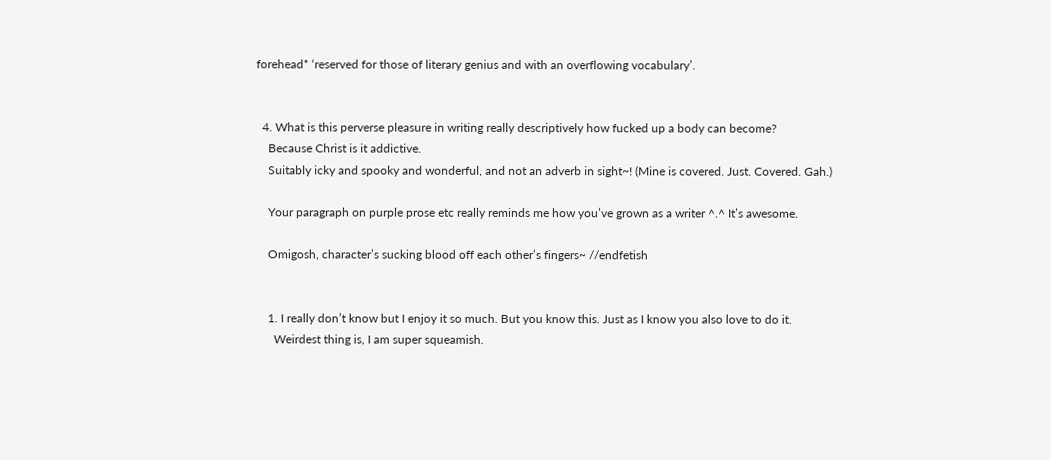forehead* ‘reserved for those of literary genius and with an overflowing vocabulary’.


  4. What is this perverse pleasure in writing really descriptively how fucked up a body can become?
    Because Christ is it addictive.
    Suitably icky and spooky and wonderful, and not an adverb in sight~! (Mine is covered. Just. Covered. Gah.)

    Your paragraph on purple prose etc really reminds me how you’ve grown as a writer ^.^ It’s awesome.

    Omigosh, character’s sucking blood off each other’s fingers~ //endfetish


    1. I really don’t know but I enjoy it so much. But you know this. Just as I know you also love to do it.
      Weirdest thing is, I am super squeamish.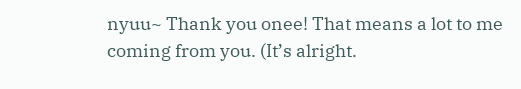nyuu~ Thank you onee! That means a lot to me coming from you. (It’s alright.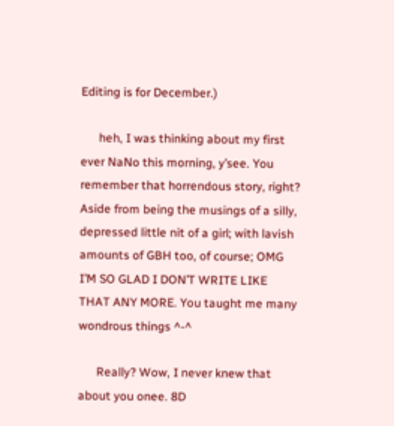Editing is for December.)

      heh, I was thinking about my first ever NaNo this morning, y’see. You remember that horrendous story, right? Aside from being the musings of a silly, depressed little nit of a girl; with lavish amounts of GBH too, of course; OMG I’M SO GLAD I DON’T WRITE LIKE THAT ANY MORE. You taught me many wondrous things ^-^

      Really? Wow, I never knew that about you onee. 8D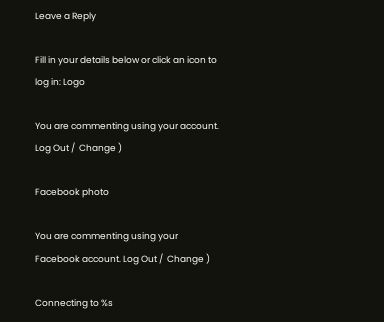Leave a Reply

Fill in your details below or click an icon to log in: Logo

You are commenting using your account. Log Out /  Change )

Facebook photo

You are commenting using your Facebook account. Log Out /  Change )

Connecting to %s